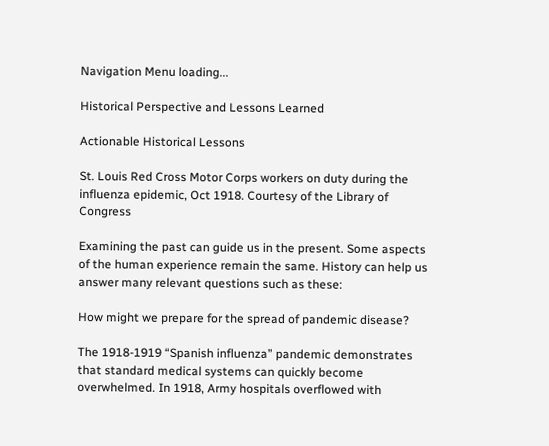Navigation Menu loading...

Historical Perspective and Lessons Learned

Actionable Historical Lessons

St. Louis Red Cross Motor Corps workers on duty during the influenza epidemic, Oct 1918. Courtesy of the Library of Congress

Examining the past can guide us in the present. Some aspects of the human experience remain the same. History can help us answer many relevant questions such as these:

How might we prepare for the spread of pandemic disease?

The 1918-1919 “Spanish influenza” pandemic demonstrates that standard medical systems can quickly become overwhelmed. In 1918, Army hospitals overflowed with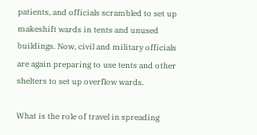patients, and officials scrambled to set up makeshift wards in tents and unused buildings. Now, civil and military officials are again preparing to use tents and other shelters to set up overflow wards.

What is the role of travel in spreading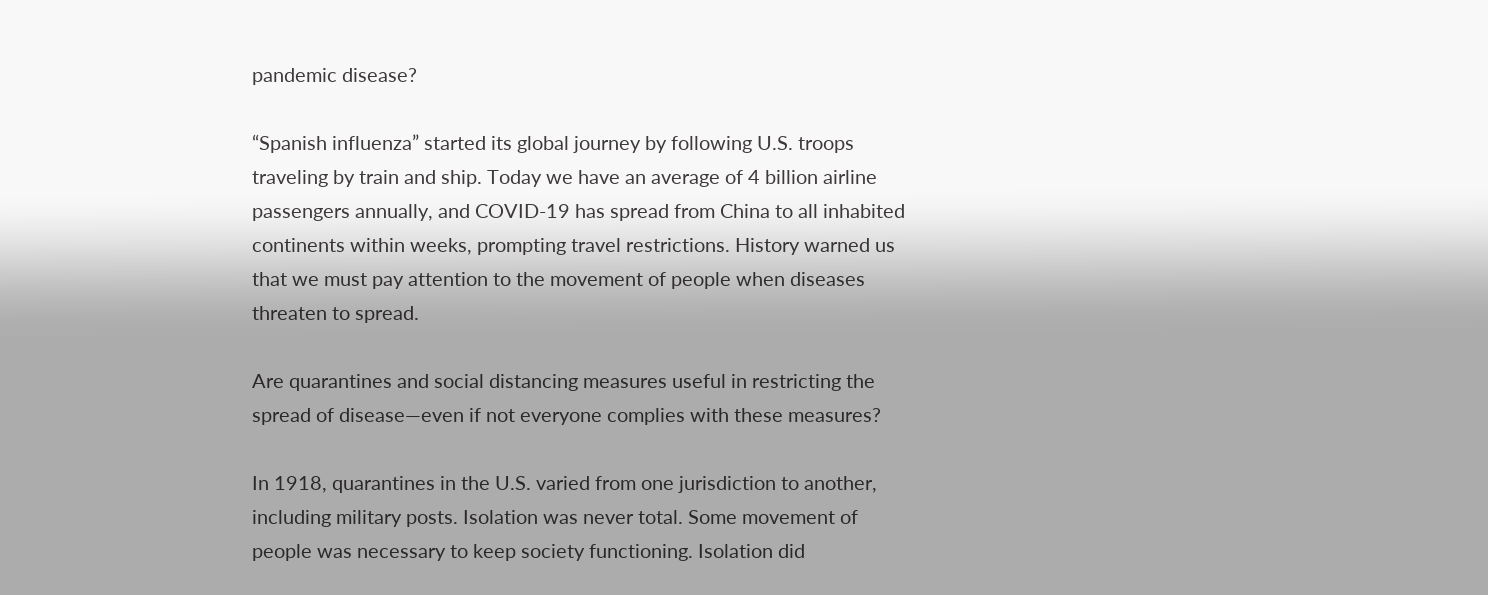pandemic disease?

“Spanish influenza” started its global journey by following U.S. troops traveling by train and ship. Today we have an average of 4 billion airline passengers annually, and COVID-19 has spread from China to all inhabited continents within weeks, prompting travel restrictions. History warned us that we must pay attention to the movement of people when diseases threaten to spread.

Are quarantines and social distancing measures useful in restricting the spread of disease—even if not everyone complies with these measures?

In 1918, quarantines in the U.S. varied from one jurisdiction to another, including military posts. Isolation was never total. Some movement of people was necessary to keep society functioning. Isolation did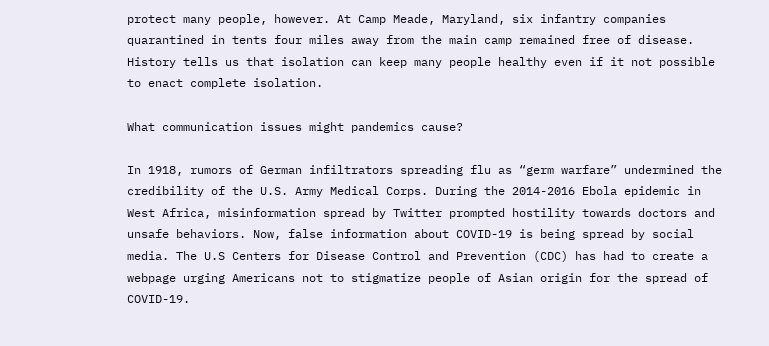protect many people, however. At Camp Meade, Maryland, six infantry companies quarantined in tents four miles away from the main camp remained free of disease. History tells us that isolation can keep many people healthy even if it not possible to enact complete isolation.

What communication issues might pandemics cause?

In 1918, rumors of German infiltrators spreading flu as “germ warfare” undermined the credibility of the U.S. Army Medical Corps. During the 2014-2016 Ebola epidemic in West Africa, misinformation spread by Twitter prompted hostility towards doctors and unsafe behaviors. Now, false information about COVID-19 is being spread by social media. The U.S Centers for Disease Control and Prevention (CDC) has had to create a webpage urging Americans not to stigmatize people of Asian origin for the spread of COVID-19.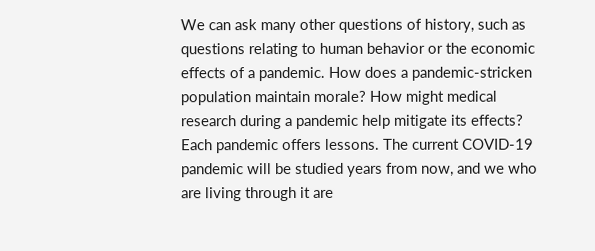We can ask many other questions of history, such as questions relating to human behavior or the economic effects of a pandemic. How does a pandemic-stricken population maintain morale? How might medical research during a pandemic help mitigate its effects? Each pandemic offers lessons. The current COVID-19 pandemic will be studied years from now, and we who are living through it are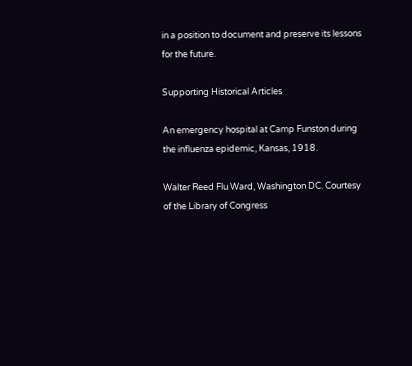in a position to document and preserve its lessons for the future.

Supporting Historical Articles

An emergency hospital at Camp Funston during the influenza epidemic, Kansas, 1918.

Walter Reed Flu Ward, Washington DC. Courtesy of the Library of Congress